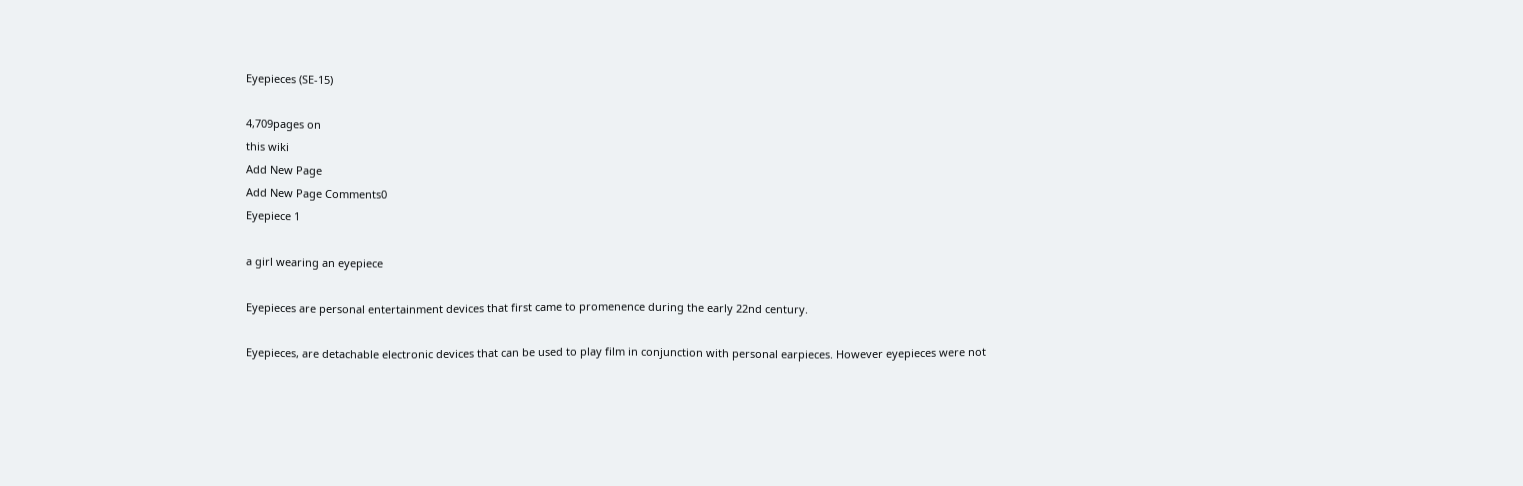Eyepieces (SE-15)

4,709pages on
this wiki
Add New Page
Add New Page Comments0
Eyepiece 1

a girl wearing an eyepiece

Eyepieces are personal entertainment devices that first came to promenence during the early 22nd century.

Eyepieces, are detachable electronic devices that can be used to play film in conjunction with personal earpieces. However eyepieces were not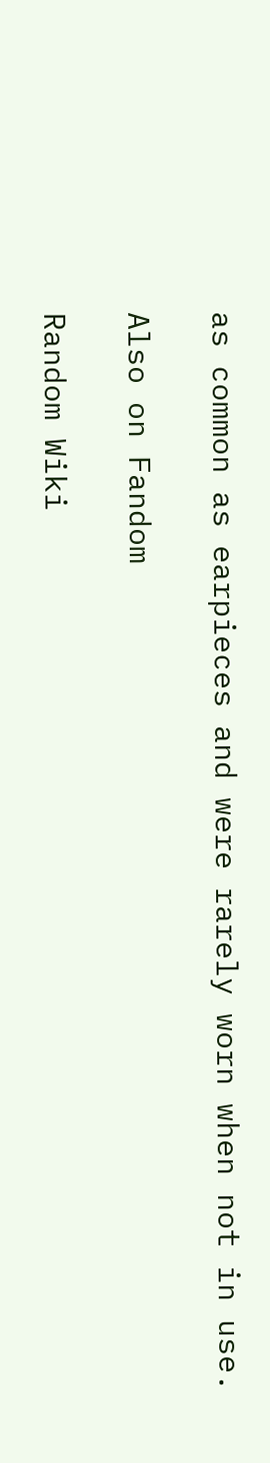as common as earpieces and were rarely worn when not in use.

Also on Fandom

Random Wiki